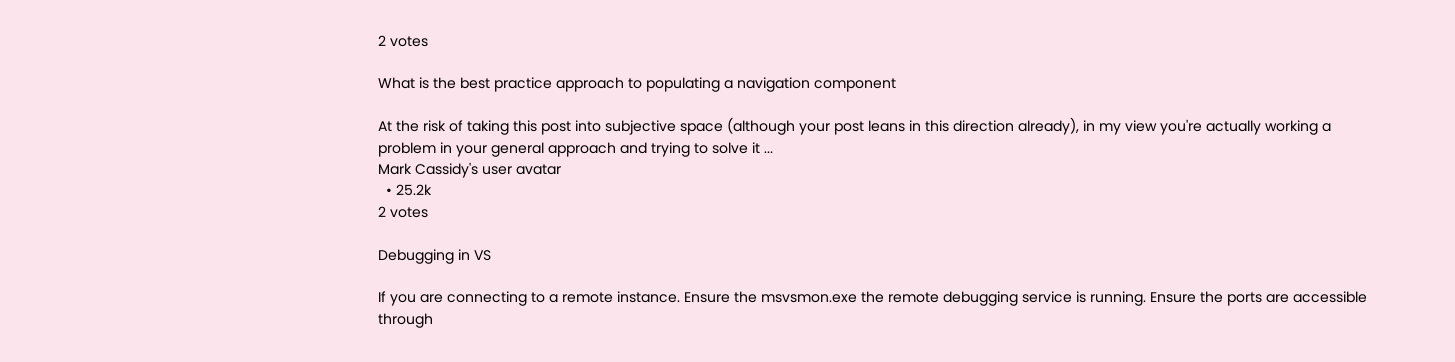2 votes

What is the best practice approach to populating a navigation component

At the risk of taking this post into subjective space (although your post leans in this direction already), in my view you're actually working a problem in your general approach and trying to solve it ...
Mark Cassidy's user avatar
  • 25.2k
2 votes

Debugging in VS

If you are connecting to a remote instance. Ensure the msvsmon.exe the remote debugging service is running. Ensure the ports are accessible through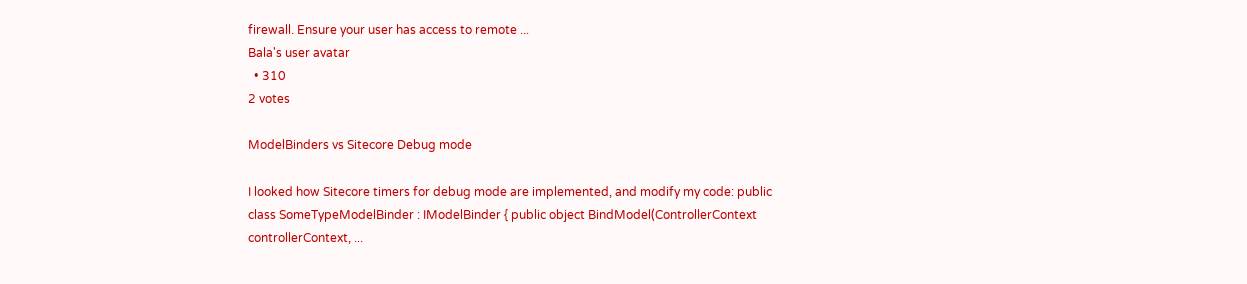firewall. Ensure your user has access to remote ...
Bala's user avatar
  • 310
2 votes

ModelBinders vs Sitecore Debug mode

I looked how Sitecore timers for debug mode are implemented, and modify my code: public class SomeTypeModelBinder : IModelBinder { public object BindModel(ControllerContext controllerContext, ...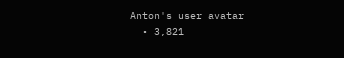Anton's user avatar
  • 3,821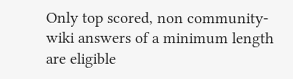Only top scored, non community-wiki answers of a minimum length are eligible